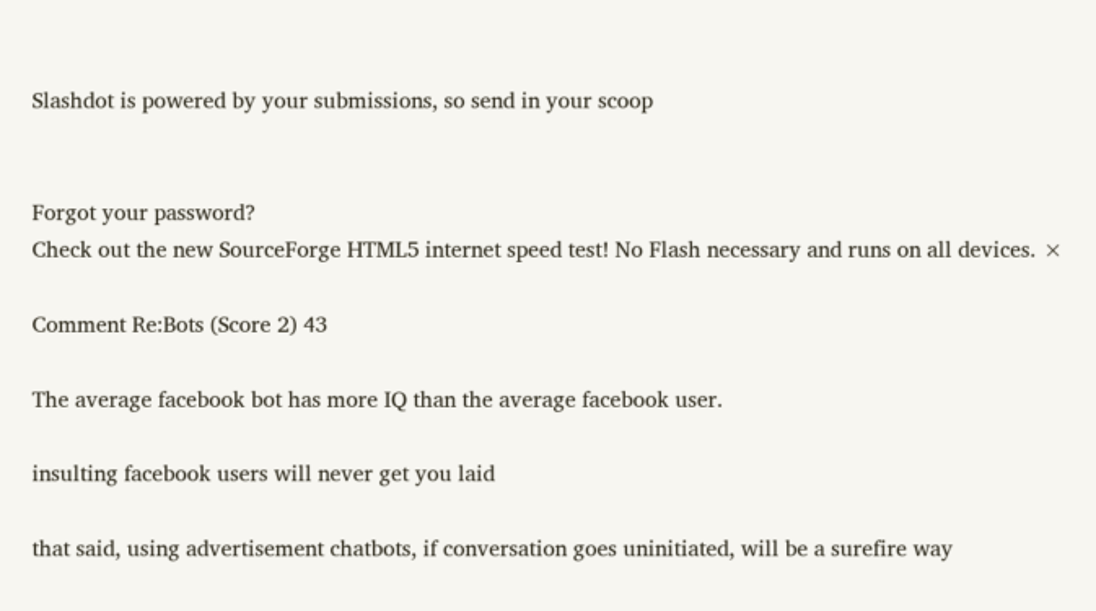Slashdot is powered by your submissions, so send in your scoop


Forgot your password?
Check out the new SourceForge HTML5 internet speed test! No Flash necessary and runs on all devices. ×

Comment Re:Bots (Score 2) 43

The average facebook bot has more IQ than the average facebook user.

insulting facebook users will never get you laid

that said, using advertisement chatbots, if conversation goes uninitiated, will be a surefire way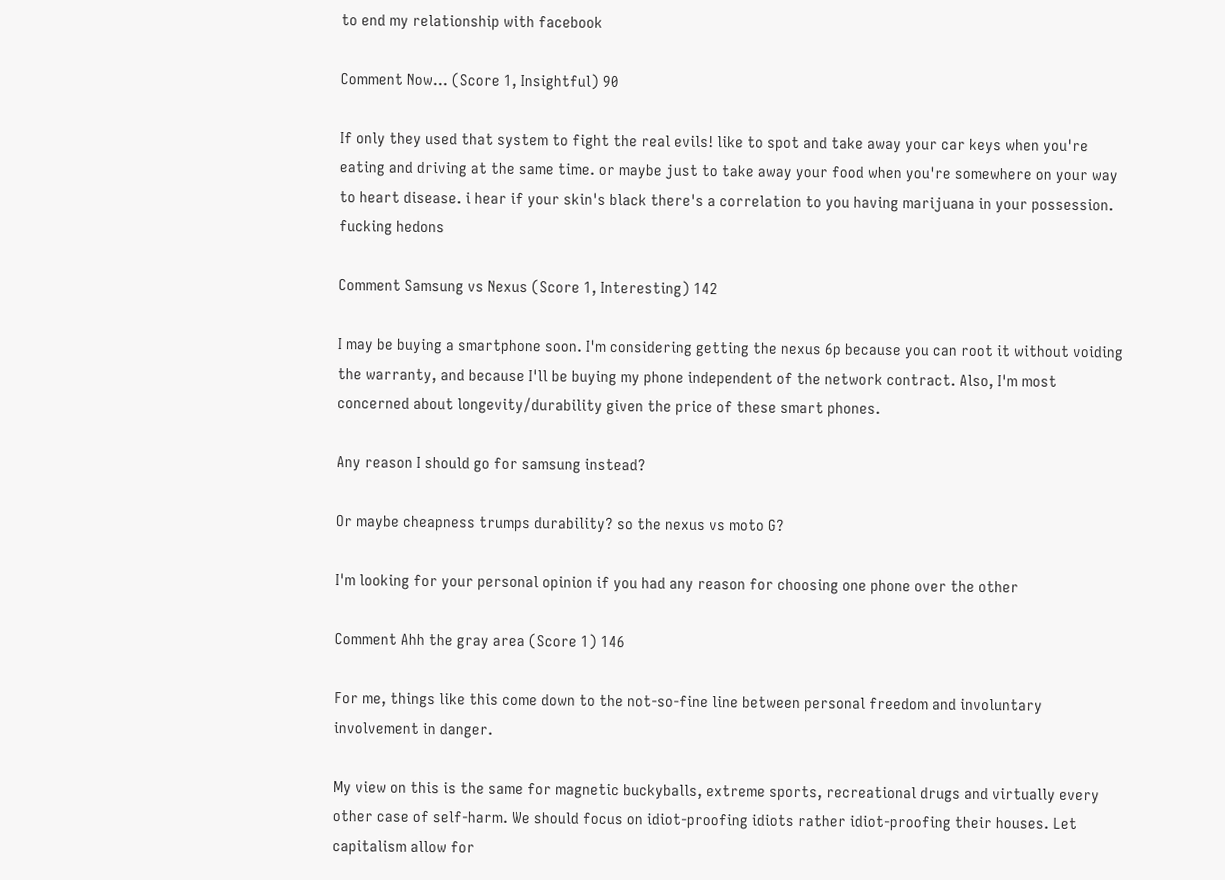to end my relationship with facebook

Comment Now... (Score 1, Insightful) 90

If only they used that system to fight the real evils! like to spot and take away your car keys when you're eating and driving at the same time. or maybe just to take away your food when you're somewhere on your way to heart disease. i hear if your skin's black there's a correlation to you having marijuana in your possession. fucking hedons

Comment Samsung vs Nexus (Score 1, Interesting) 142

I may be buying a smartphone soon. I'm considering getting the nexus 6p because you can root it without voiding the warranty, and because I'll be buying my phone independent of the network contract. Also, I'm most concerned about longevity/durability given the price of these smart phones.

Any reason I should go for samsung instead?

Or maybe cheapness trumps durability? so the nexus vs moto G?

I'm looking for your personal opinion if you had any reason for choosing one phone over the other

Comment Ahh the gray area (Score 1) 146

For me, things like this come down to the not-so-fine line between personal freedom and involuntary involvement in danger.

My view on this is the same for magnetic buckyballs, extreme sports, recreational drugs and virtually every other case of self-harm. We should focus on idiot-proofing idiots rather idiot-proofing their houses. Let capitalism allow for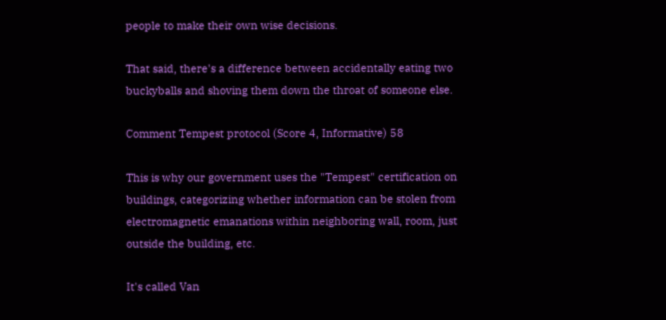people to make their own wise decisions.

That said, there's a difference between accidentally eating two buckyballs and shoving them down the throat of someone else.

Comment Tempest protocol (Score 4, Informative) 58

This is why our government uses the "Tempest" certification on buildings, categorizing whether information can be stolen from electromagnetic emanations within neighboring wall, room, just outside the building, etc.

It's called Van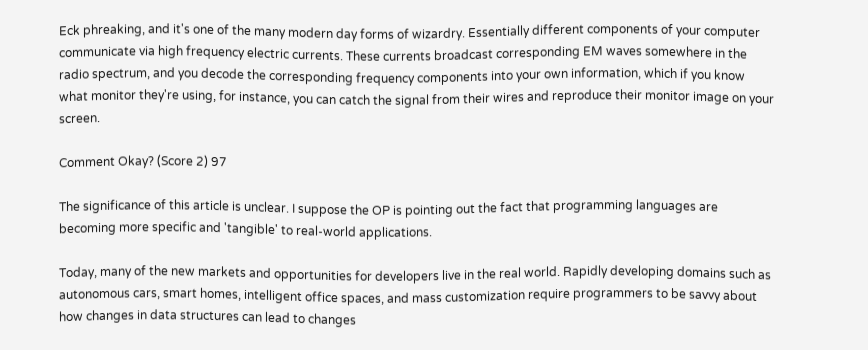Eck phreaking, and it's one of the many modern day forms of wizardry. Essentially different components of your computer communicate via high frequency electric currents. These currents broadcast corresponding EM waves somewhere in the radio spectrum, and you decode the corresponding frequency components into your own information, which if you know what monitor they're using, for instance, you can catch the signal from their wires and reproduce their monitor image on your screen.

Comment Okay? (Score 2) 97

The significance of this article is unclear. I suppose the OP is pointing out the fact that programming languages are becoming more specific and 'tangible' to real-world applications.

Today, many of the new markets and opportunities for developers live in the real world. Rapidly developing domains such as autonomous cars, smart homes, intelligent office spaces, and mass customization require programmers to be savvy about how changes in data structures can lead to changes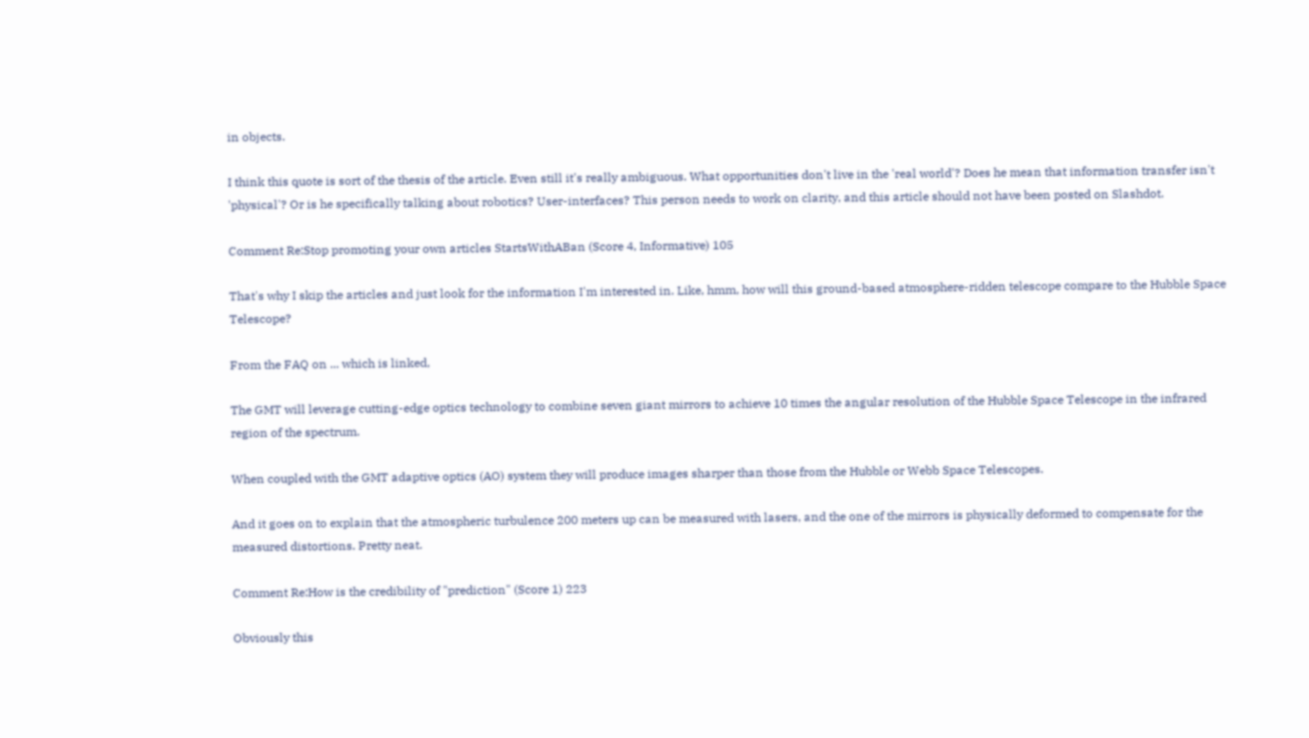in objects.

I think this quote is sort of the thesis of the article. Even still it's really ambiguous. What opportunities don't live in the 'real world'? Does he mean that information transfer isn't 'physical'? Or is he specifically talking about robotics? User-interfaces? This person needs to work on clarity, and this article should not have been posted on Slashdot.

Comment Re:Stop promoting your own articles StartsWithABan (Score 4, Informative) 105

That's why I skip the articles and just look for the information I'm interested in. Like, hmm, how will this ground-based atmosphere-ridden telescope compare to the Hubble Space Telescope?

From the FAQ on ... which is linked,

The GMT will leverage cutting-edge optics technology to combine seven giant mirrors to achieve 10 times the angular resolution of the Hubble Space Telescope in the infrared region of the spectrum.

When coupled with the GMT adaptive optics (AO) system they will produce images sharper than those from the Hubble or Webb Space Telescopes.

And it goes on to explain that the atmospheric turbulence 200 meters up can be measured with lasers, and the one of the mirrors is physically deformed to compensate for the measured distortions. Pretty neat.

Comment Re:How is the credibility of "prediction" (Score 1) 223

Obviously this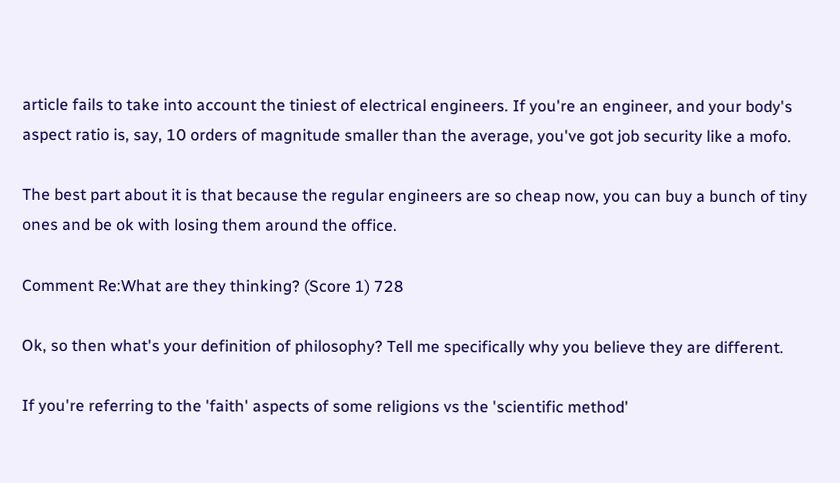article fails to take into account the tiniest of electrical engineers. If you're an engineer, and your body's aspect ratio is, say, 10 orders of magnitude smaller than the average, you've got job security like a mofo.

The best part about it is that because the regular engineers are so cheap now, you can buy a bunch of tiny ones and be ok with losing them around the office.

Comment Re:What are they thinking? (Score 1) 728

Ok, so then what's your definition of philosophy? Tell me specifically why you believe they are different.

If you're referring to the 'faith' aspects of some religions vs the 'scientific method'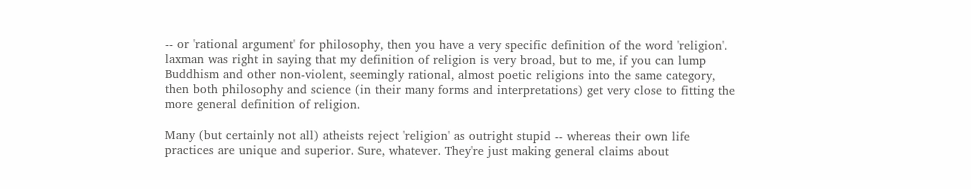-- or 'rational argument' for philosophy, then you have a very specific definition of the word 'religion'. laxman was right in saying that my definition of religion is very broad, but to me, if you can lump Buddhism and other non-violent, seemingly rational, almost poetic religions into the same category, then both philosophy and science (in their many forms and interpretations) get very close to fitting the more general definition of religion.

Many (but certainly not all) atheists reject 'religion' as outright stupid -- whereas their own life practices are unique and superior. Sure, whatever. They're just making general claims about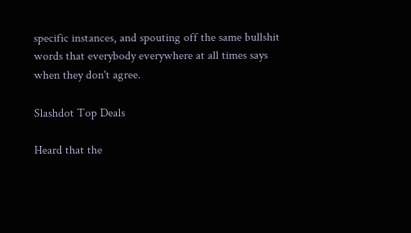specific instances, and spouting off the same bullshit words that everybody everywhere at all times says when they don't agree.

Slashdot Top Deals

Heard that the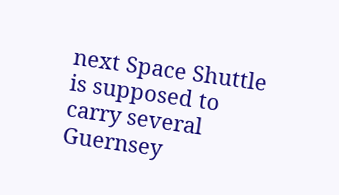next Space Shuttle is supposed to carry several Guernsey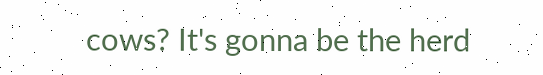cows? It's gonna be the herd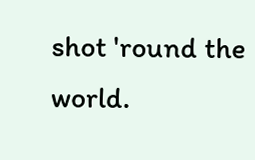shot 'round the world.